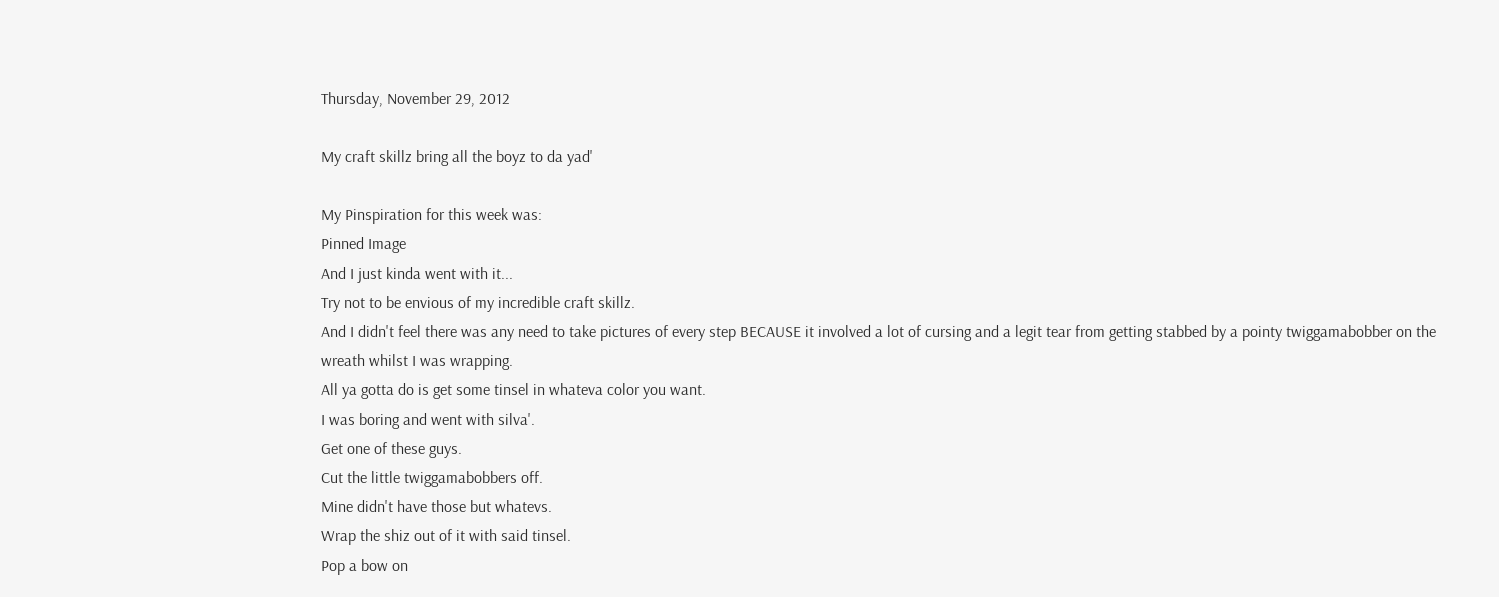Thursday, November 29, 2012

My craft skillz bring all the boyz to da yad'

My Pinspiration for this week was:
Pinned Image
And I just kinda went with it...
Try not to be envious of my incredible craft skillz.
And I didn't feel there was any need to take pictures of every step BECAUSE it involved a lot of cursing and a legit tear from getting stabbed by a pointy twiggamabobber on the wreath whilst I was wrapping.
All ya gotta do is get some tinsel in whateva color you want.
I was boring and went with silva'.
Get one of these guys.
Cut the little twiggamabobbers off.
Mine didn't have those but whatevs.
Wrap the shiz out of it with said tinsel.
Pop a bow on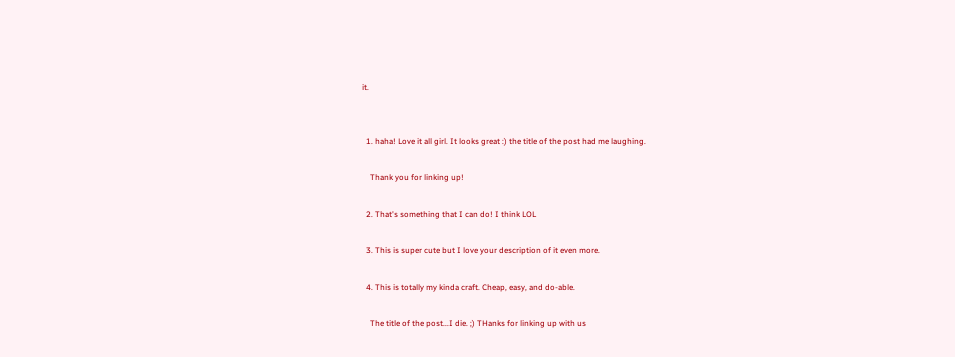it.


  1. haha! Love it all girl. It looks great :) the title of the post had me laughing.

    Thank you for linking up!

  2. That's something that I can do! I think LOL

  3. This is super cute but I love your description of it even more.

  4. This is totally my kinda craft. Cheap, easy, and do-able.

    The title of the post...I die. ;) THanks for linking up with us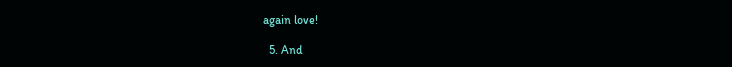again love!

  5. And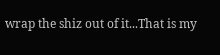wrap the shiz out of it...That is my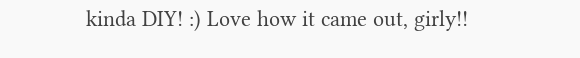kinda DIY! :) Love how it came out, girly!!